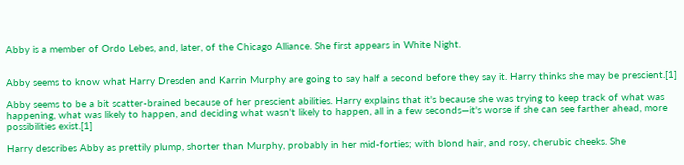Abby is a member of Ordo Lebes, and, later, of the Chicago Alliance. She first appears in White Night.


Abby seems to know what Harry Dresden and Karrin Murphy are going to say half a second before they say it. Harry thinks she may be prescient.[1]

Abby seems to be a bit scatter-brained because of her prescient abilities. Harry explains that it's because she was trying to keep track of what was happening, what was likely to happen, and deciding what wasn't likely to happen, all in a few seconds—it's worse if she can see farther ahead, more possibilities exist.[1]

Harry describes Abby as prettily plump, shorter than Murphy, probably in her mid-forties; with blond hair, and rosy, cherubic cheeks. She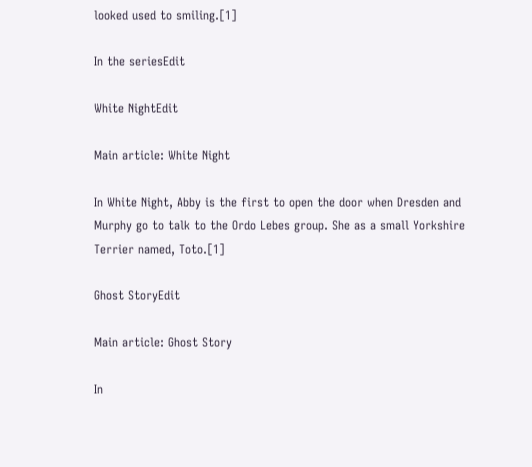looked used to smiling.[1]

In the seriesEdit

White NightEdit

Main article: White Night

In White Night, Abby is the first to open the door when Dresden and Murphy go to talk to the Ordo Lebes group. She as a small Yorkshire Terrier named, Toto.[1]

Ghost StoryEdit

Main article: Ghost Story

In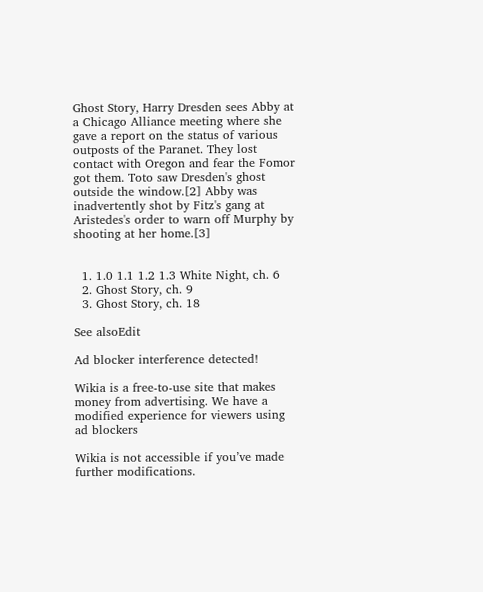Ghost Story, Harry Dresden sees Abby at a Chicago Alliance meeting where she gave a report on the status of various outposts of the Paranet. They lost contact with Oregon and fear the Fomor got them. Toto saw Dresden's ghost outside the window.[2] Abby was inadvertently shot by Fitz's gang at Aristedes's order to warn off Murphy by shooting at her home.[3]


  1. 1.0 1.1 1.2 1.3 White Night, ch. 6
  2. Ghost Story, ch. 9
  3. Ghost Story, ch. 18

See alsoEdit

Ad blocker interference detected!

Wikia is a free-to-use site that makes money from advertising. We have a modified experience for viewers using ad blockers

Wikia is not accessible if you’ve made further modifications.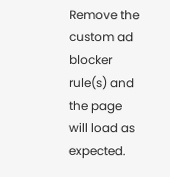Remove the custom ad blocker rule(s) and the page will load as expected.